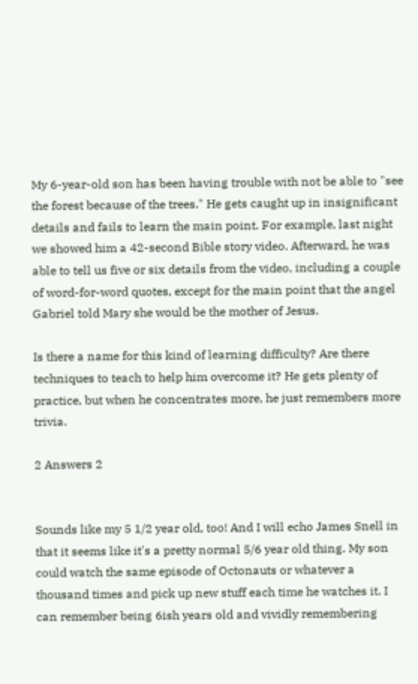My 6-year-old son has been having trouble with not be able to "see the forest because of the trees." He gets caught up in insignificant details and fails to learn the main point. For example, last night we showed him a 42-second Bible story video. Afterward, he was able to tell us five or six details from the video, including a couple of word-for-word quotes, except for the main point that the angel Gabriel told Mary she would be the mother of Jesus.

Is there a name for this kind of learning difficulty? Are there techniques to teach to help him overcome it? He gets plenty of practice, but when he concentrates more, he just remembers more trivia.

2 Answers 2


Sounds like my 5 1/2 year old, too! And I will echo James Snell in that it seems like it's a pretty normal 5/6 year old thing. My son could watch the same episode of Octonauts or whatever a thousand times and pick up new stuff each time he watches it. I can remember being 6ish years old and vividly remembering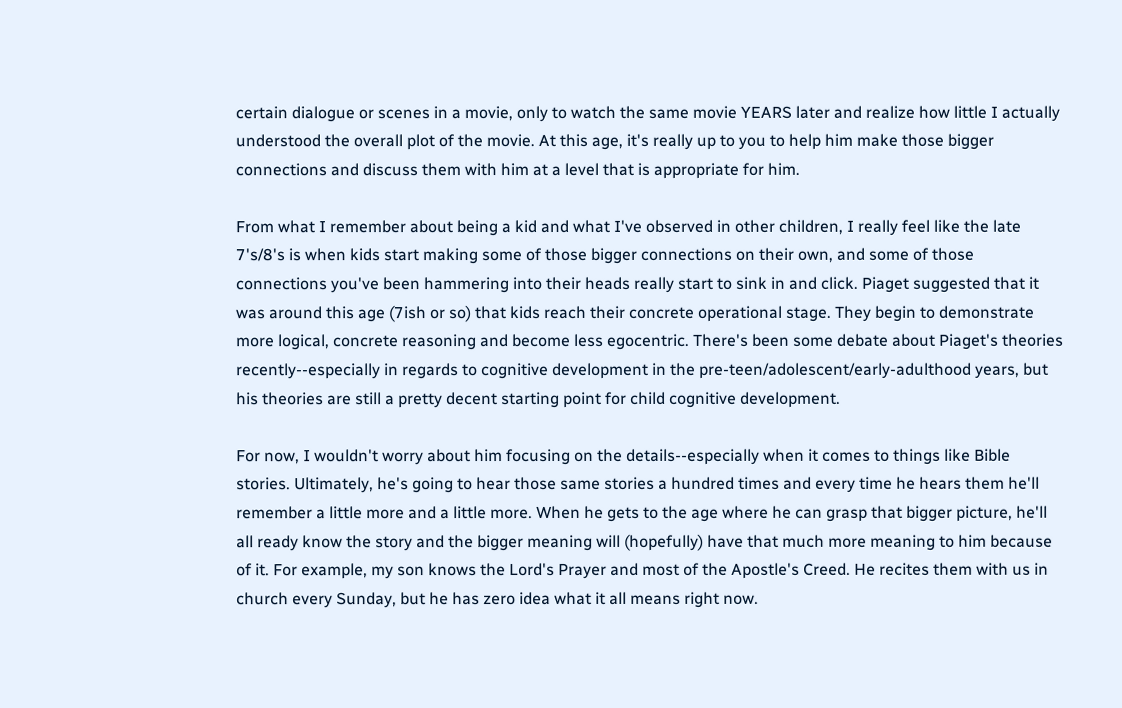certain dialogue or scenes in a movie, only to watch the same movie YEARS later and realize how little I actually understood the overall plot of the movie. At this age, it's really up to you to help him make those bigger connections and discuss them with him at a level that is appropriate for him.

From what I remember about being a kid and what I've observed in other children, I really feel like the late 7's/8's is when kids start making some of those bigger connections on their own, and some of those connections you've been hammering into their heads really start to sink in and click. Piaget suggested that it was around this age (7ish or so) that kids reach their concrete operational stage. They begin to demonstrate more logical, concrete reasoning and become less egocentric. There's been some debate about Piaget's theories recently--especially in regards to cognitive development in the pre-teen/adolescent/early-adulthood years, but his theories are still a pretty decent starting point for child cognitive development.

For now, I wouldn't worry about him focusing on the details--especially when it comes to things like Bible stories. Ultimately, he's going to hear those same stories a hundred times and every time he hears them he'll remember a little more and a little more. When he gets to the age where he can grasp that bigger picture, he'll all ready know the story and the bigger meaning will (hopefully) have that much more meaning to him because of it. For example, my son knows the Lord's Prayer and most of the Apostle's Creed. He recites them with us in church every Sunday, but he has zero idea what it all means right now.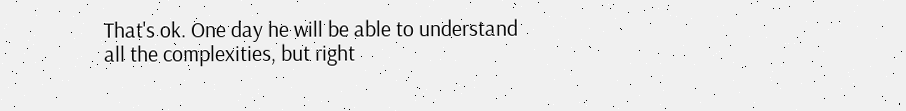That's ok. One day he will be able to understand all the complexities, but right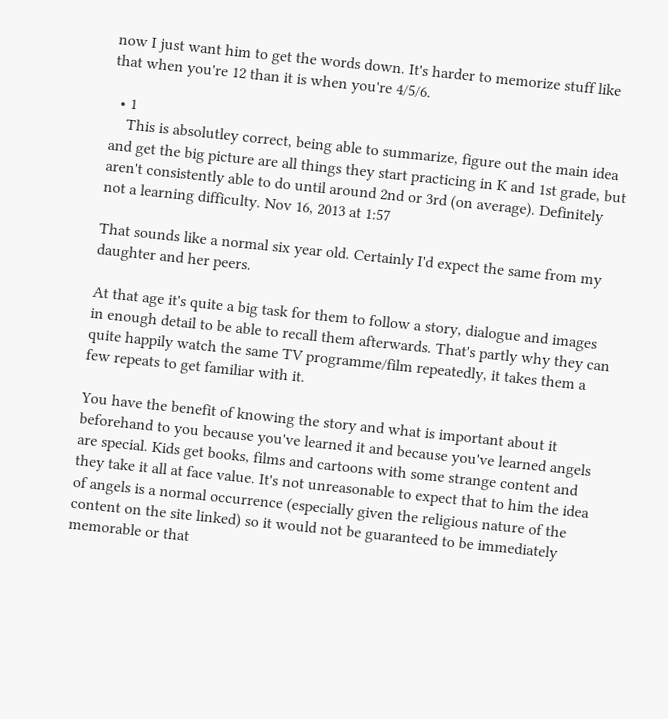now I just want him to get the words down. It's harder to memorize stuff like that when you're 12 than it is when you're 4/5/6.

  • 1
    This is absolutley correct, being able to summarize, figure out the main idea and get the big picture are all things they start practicing in K and 1st grade, but aren't consistently able to do until around 2nd or 3rd (on average). Definitely not a learning difficulty. Nov 16, 2013 at 1:57

That sounds like a normal six year old. Certainly I'd expect the same from my daughter and her peers.

At that age it's quite a big task for them to follow a story, dialogue and images in enough detail to be able to recall them afterwards. That's partly why they can quite happily watch the same TV programme/film repeatedly, it takes them a few repeats to get familiar with it.

You have the benefit of knowing the story and what is important about it beforehand to you because you've learned it and because you've learned angels are special. Kids get books, films and cartoons with some strange content and they take it all at face value. It's not unreasonable to expect that to him the idea of angels is a normal occurrence (especially given the religious nature of the content on the site linked) so it would not be guaranteed to be immediately memorable or that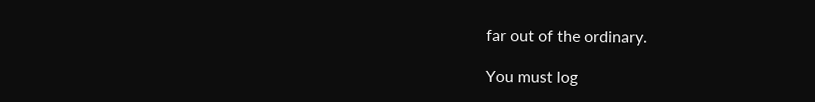far out of the ordinary.

You must log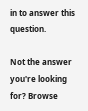in to answer this question.

Not the answer you're looking for? Browse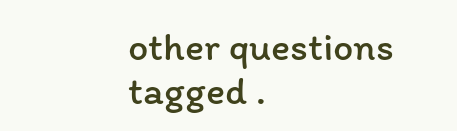other questions tagged .